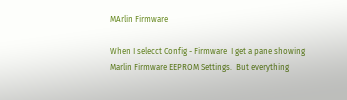MArlin Firmware

When I selecct Config - Firmware  I get a pane showing Marlin Firmware EEPROM Settings.  But everything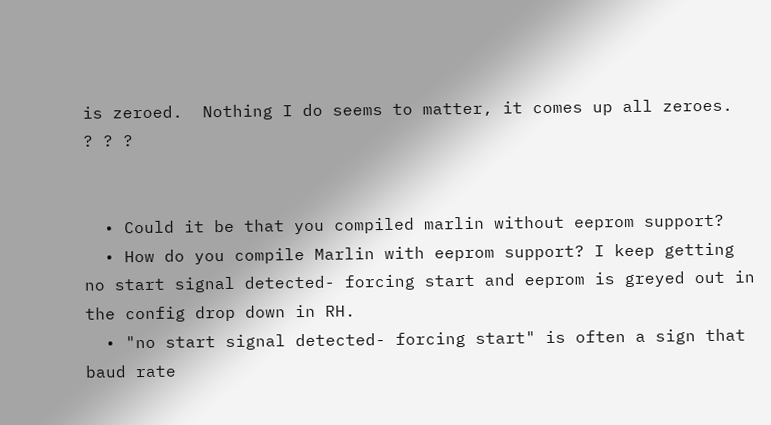is zeroed.  Nothing I do seems to matter, it comes up all zeroes.  ? ? ?


  • Could it be that you compiled marlin without eeprom support?
  • How do you compile Marlin with eeprom support? I keep getting no start signal detected- forcing start and eeprom is greyed out in the config drop down in RH.
  • "no start signal detected- forcing start" is often a sign that baud rate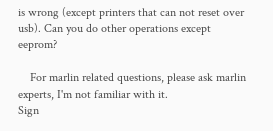is wrong (except printers that can not reset over usb). Can you do other operations except eeprom?

    For marlin related questions, please ask marlin experts, I'm not familiar with it.
Sign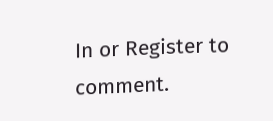In or Register to comment.